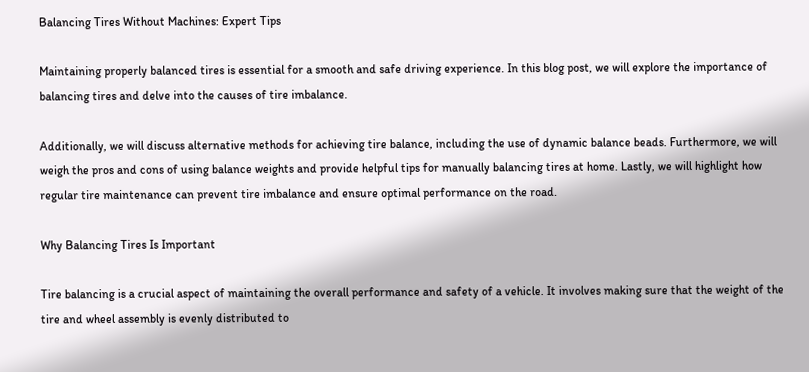Balancing Tires Without Machines: Expert Tips

Maintaining properly balanced tires is essential for a smooth and safe driving experience. In this blog post, we will explore the importance of balancing tires and delve into the causes of tire imbalance.

Additionally, we will discuss alternative methods for achieving tire balance, including the use of dynamic balance beads. Furthermore, we will weigh the pros and cons of using balance weights and provide helpful tips for manually balancing tires at home. Lastly, we will highlight how regular tire maintenance can prevent tire imbalance and ensure optimal performance on the road.

Why Balancing Tires Is Important

Tire balancing is a crucial aspect of maintaining the overall performance and safety of a vehicle. It involves making sure that the weight of the tire and wheel assembly is evenly distributed to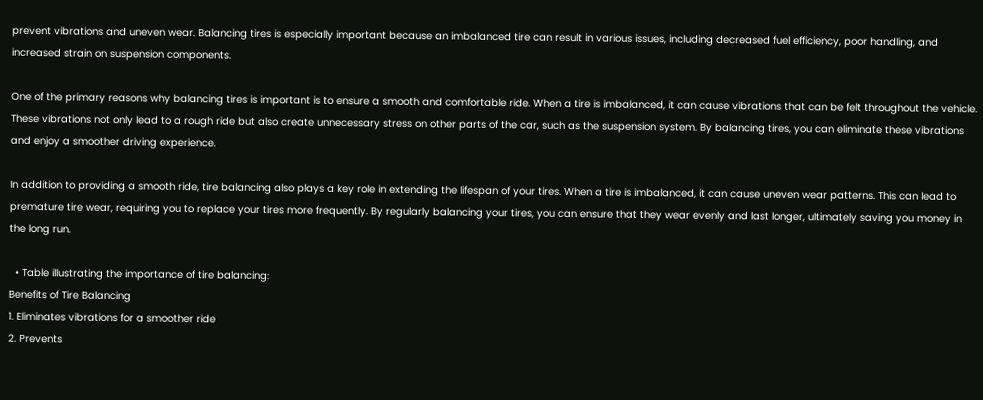prevent vibrations and uneven wear. Balancing tires is especially important because an imbalanced tire can result in various issues, including decreased fuel efficiency, poor handling, and increased strain on suspension components.

One of the primary reasons why balancing tires is important is to ensure a smooth and comfortable ride. When a tire is imbalanced, it can cause vibrations that can be felt throughout the vehicle. These vibrations not only lead to a rough ride but also create unnecessary stress on other parts of the car, such as the suspension system. By balancing tires, you can eliminate these vibrations and enjoy a smoother driving experience.

In addition to providing a smooth ride, tire balancing also plays a key role in extending the lifespan of your tires. When a tire is imbalanced, it can cause uneven wear patterns. This can lead to premature tire wear, requiring you to replace your tires more frequently. By regularly balancing your tires, you can ensure that they wear evenly and last longer, ultimately saving you money in the long run.

  • Table illustrating the importance of tire balancing:
Benefits of Tire Balancing
1. Eliminates vibrations for a smoother ride
2. Prevents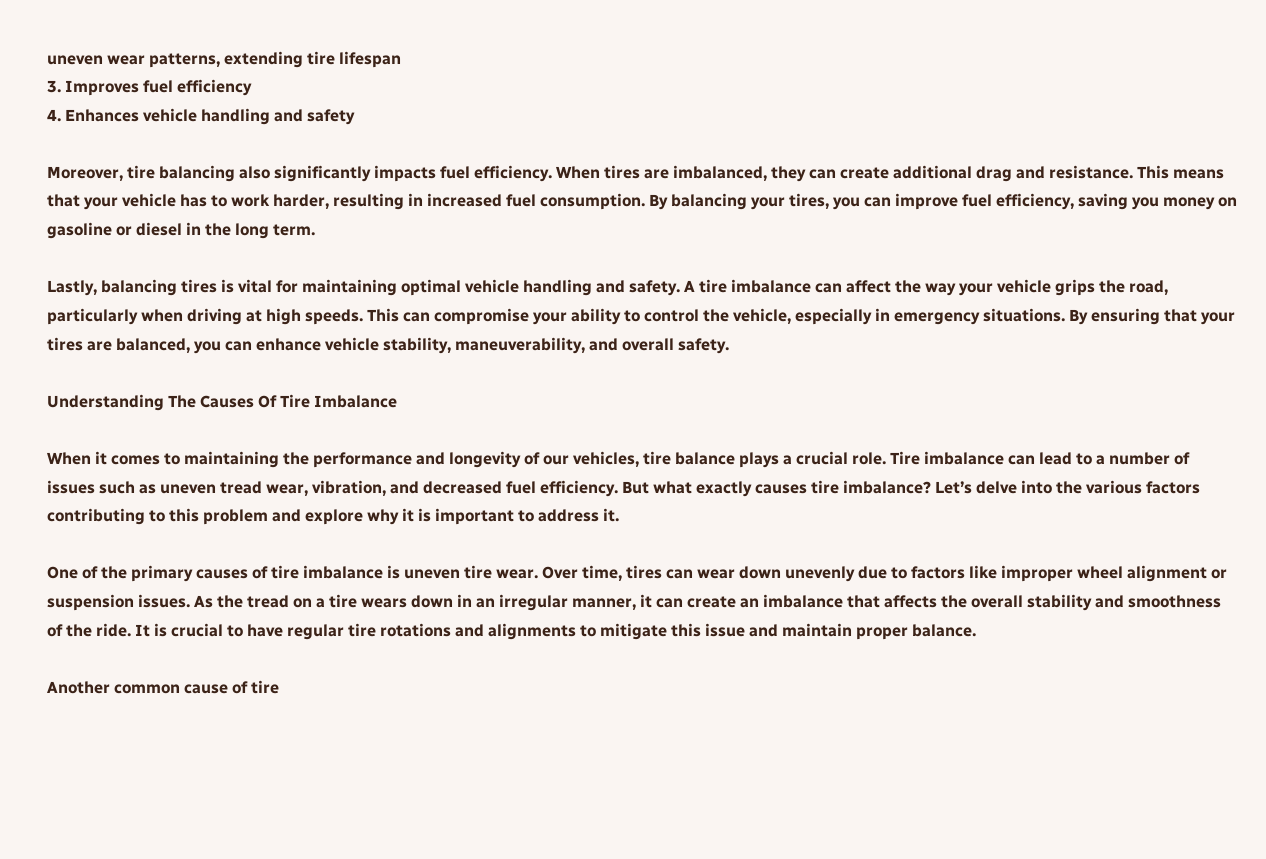uneven wear patterns, extending tire lifespan
3. Improves fuel efficiency
4. Enhances vehicle handling and safety

Moreover, tire balancing also significantly impacts fuel efficiency. When tires are imbalanced, they can create additional drag and resistance. This means that your vehicle has to work harder, resulting in increased fuel consumption. By balancing your tires, you can improve fuel efficiency, saving you money on gasoline or diesel in the long term.

Lastly, balancing tires is vital for maintaining optimal vehicle handling and safety. A tire imbalance can affect the way your vehicle grips the road, particularly when driving at high speeds. This can compromise your ability to control the vehicle, especially in emergency situations. By ensuring that your tires are balanced, you can enhance vehicle stability, maneuverability, and overall safety.

Understanding The Causes Of Tire Imbalance

When it comes to maintaining the performance and longevity of our vehicles, tire balance plays a crucial role. Tire imbalance can lead to a number of issues such as uneven tread wear, vibration, and decreased fuel efficiency. But what exactly causes tire imbalance? Let’s delve into the various factors contributing to this problem and explore why it is important to address it.

One of the primary causes of tire imbalance is uneven tire wear. Over time, tires can wear down unevenly due to factors like improper wheel alignment or suspension issues. As the tread on a tire wears down in an irregular manner, it can create an imbalance that affects the overall stability and smoothness of the ride. It is crucial to have regular tire rotations and alignments to mitigate this issue and maintain proper balance.

Another common cause of tire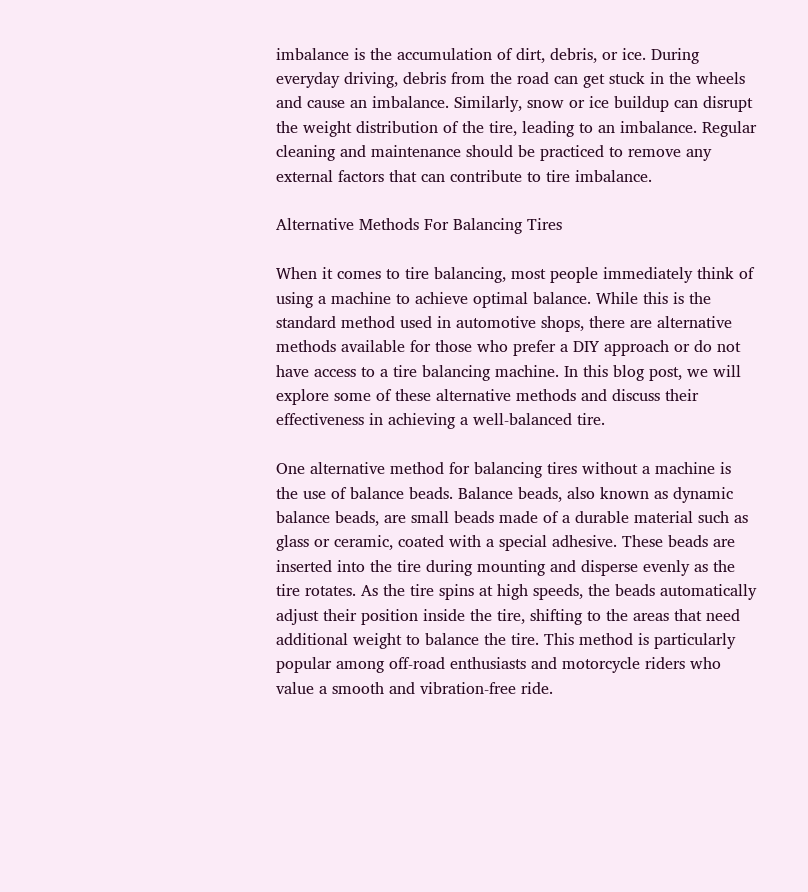imbalance is the accumulation of dirt, debris, or ice. During everyday driving, debris from the road can get stuck in the wheels and cause an imbalance. Similarly, snow or ice buildup can disrupt the weight distribution of the tire, leading to an imbalance. Regular cleaning and maintenance should be practiced to remove any external factors that can contribute to tire imbalance.

Alternative Methods For Balancing Tires

When it comes to tire balancing, most people immediately think of using a machine to achieve optimal balance. While this is the standard method used in automotive shops, there are alternative methods available for those who prefer a DIY approach or do not have access to a tire balancing machine. In this blog post, we will explore some of these alternative methods and discuss their effectiveness in achieving a well-balanced tire.

One alternative method for balancing tires without a machine is the use of balance beads. Balance beads, also known as dynamic balance beads, are small beads made of a durable material such as glass or ceramic, coated with a special adhesive. These beads are inserted into the tire during mounting and disperse evenly as the tire rotates. As the tire spins at high speeds, the beads automatically adjust their position inside the tire, shifting to the areas that need additional weight to balance the tire. This method is particularly popular among off-road enthusiasts and motorcycle riders who value a smooth and vibration-free ride.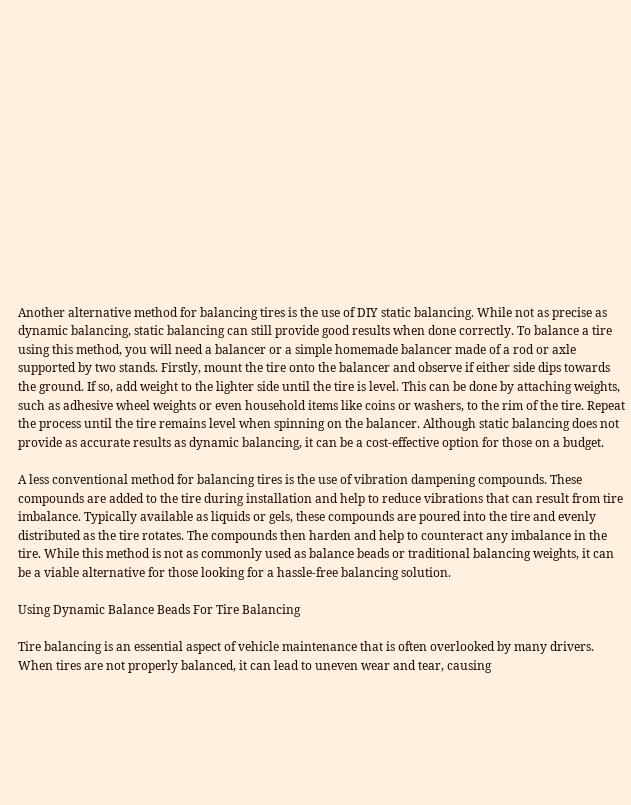Another alternative method for balancing tires is the use of DIY static balancing. While not as precise as dynamic balancing, static balancing can still provide good results when done correctly. To balance a tire using this method, you will need a balancer or a simple homemade balancer made of a rod or axle supported by two stands. Firstly, mount the tire onto the balancer and observe if either side dips towards the ground. If so, add weight to the lighter side until the tire is level. This can be done by attaching weights, such as adhesive wheel weights or even household items like coins or washers, to the rim of the tire. Repeat the process until the tire remains level when spinning on the balancer. Although static balancing does not provide as accurate results as dynamic balancing, it can be a cost-effective option for those on a budget.

A less conventional method for balancing tires is the use of vibration dampening compounds. These compounds are added to the tire during installation and help to reduce vibrations that can result from tire imbalance. Typically available as liquids or gels, these compounds are poured into the tire and evenly distributed as the tire rotates. The compounds then harden and help to counteract any imbalance in the tire. While this method is not as commonly used as balance beads or traditional balancing weights, it can be a viable alternative for those looking for a hassle-free balancing solution.

Using Dynamic Balance Beads For Tire Balancing

Tire balancing is an essential aspect of vehicle maintenance that is often overlooked by many drivers. When tires are not properly balanced, it can lead to uneven wear and tear, causing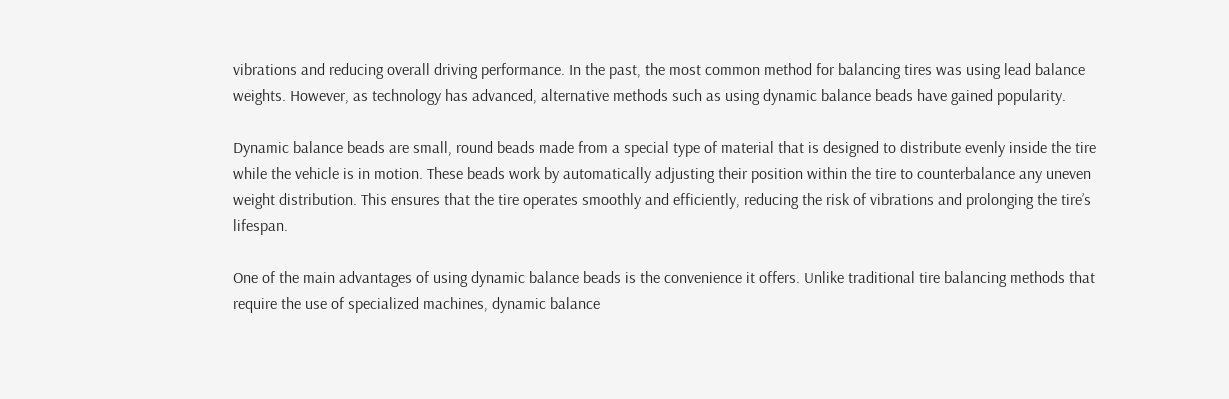vibrations and reducing overall driving performance. In the past, the most common method for balancing tires was using lead balance weights. However, as technology has advanced, alternative methods such as using dynamic balance beads have gained popularity.

Dynamic balance beads are small, round beads made from a special type of material that is designed to distribute evenly inside the tire while the vehicle is in motion. These beads work by automatically adjusting their position within the tire to counterbalance any uneven weight distribution. This ensures that the tire operates smoothly and efficiently, reducing the risk of vibrations and prolonging the tire’s lifespan.

One of the main advantages of using dynamic balance beads is the convenience it offers. Unlike traditional tire balancing methods that require the use of specialized machines, dynamic balance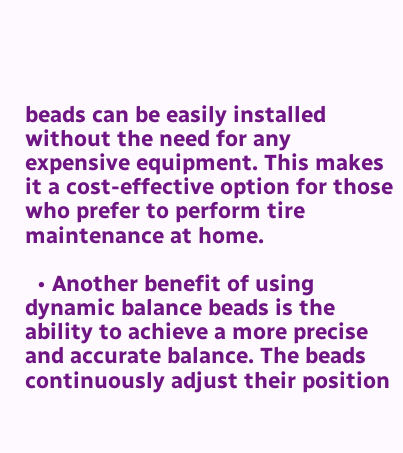beads can be easily installed without the need for any expensive equipment. This makes it a cost-effective option for those who prefer to perform tire maintenance at home.

  • Another benefit of using dynamic balance beads is the ability to achieve a more precise and accurate balance. The beads continuously adjust their position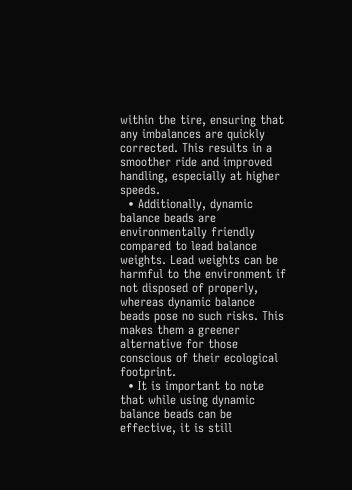within the tire, ensuring that any imbalances are quickly corrected. This results in a smoother ride and improved handling, especially at higher speeds.
  • Additionally, dynamic balance beads are environmentally friendly compared to lead balance weights. Lead weights can be harmful to the environment if not disposed of properly, whereas dynamic balance beads pose no such risks. This makes them a greener alternative for those conscious of their ecological footprint.
  • It is important to note that while using dynamic balance beads can be effective, it is still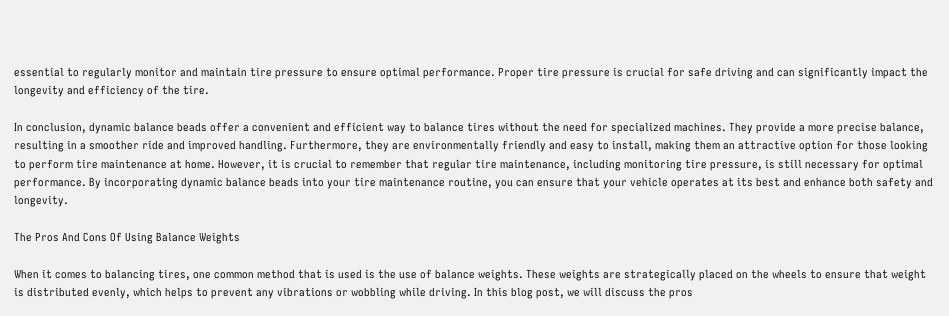essential to regularly monitor and maintain tire pressure to ensure optimal performance. Proper tire pressure is crucial for safe driving and can significantly impact the longevity and efficiency of the tire.

In conclusion, dynamic balance beads offer a convenient and efficient way to balance tires without the need for specialized machines. They provide a more precise balance, resulting in a smoother ride and improved handling. Furthermore, they are environmentally friendly and easy to install, making them an attractive option for those looking to perform tire maintenance at home. However, it is crucial to remember that regular tire maintenance, including monitoring tire pressure, is still necessary for optimal performance. By incorporating dynamic balance beads into your tire maintenance routine, you can ensure that your vehicle operates at its best and enhance both safety and longevity.

The Pros And Cons Of Using Balance Weights

When it comes to balancing tires, one common method that is used is the use of balance weights. These weights are strategically placed on the wheels to ensure that weight is distributed evenly, which helps to prevent any vibrations or wobbling while driving. In this blog post, we will discuss the pros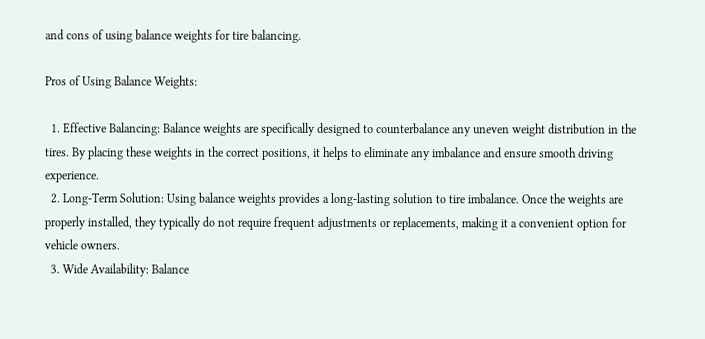and cons of using balance weights for tire balancing.

Pros of Using Balance Weights:

  1. Effective Balancing: Balance weights are specifically designed to counterbalance any uneven weight distribution in the tires. By placing these weights in the correct positions, it helps to eliminate any imbalance and ensure smooth driving experience.
  2. Long-Term Solution: Using balance weights provides a long-lasting solution to tire imbalance. Once the weights are properly installed, they typically do not require frequent adjustments or replacements, making it a convenient option for vehicle owners.
  3. Wide Availability: Balance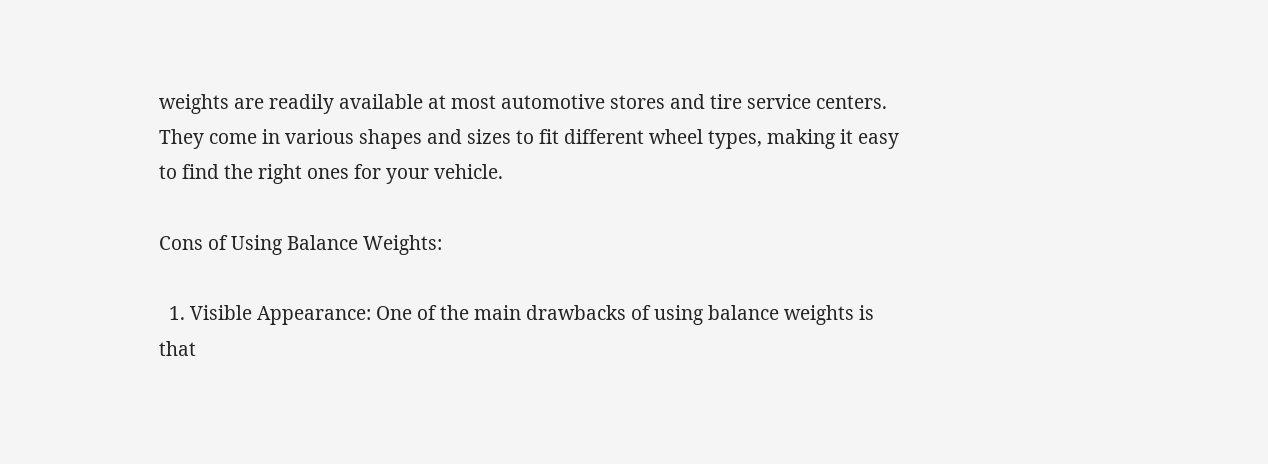weights are readily available at most automotive stores and tire service centers. They come in various shapes and sizes to fit different wheel types, making it easy to find the right ones for your vehicle.

Cons of Using Balance Weights:

  1. Visible Appearance: One of the main drawbacks of using balance weights is that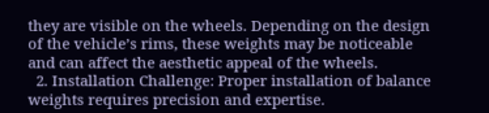they are visible on the wheels. Depending on the design of the vehicle’s rims, these weights may be noticeable and can affect the aesthetic appeal of the wheels.
  2. Installation Challenge: Proper installation of balance weights requires precision and expertise.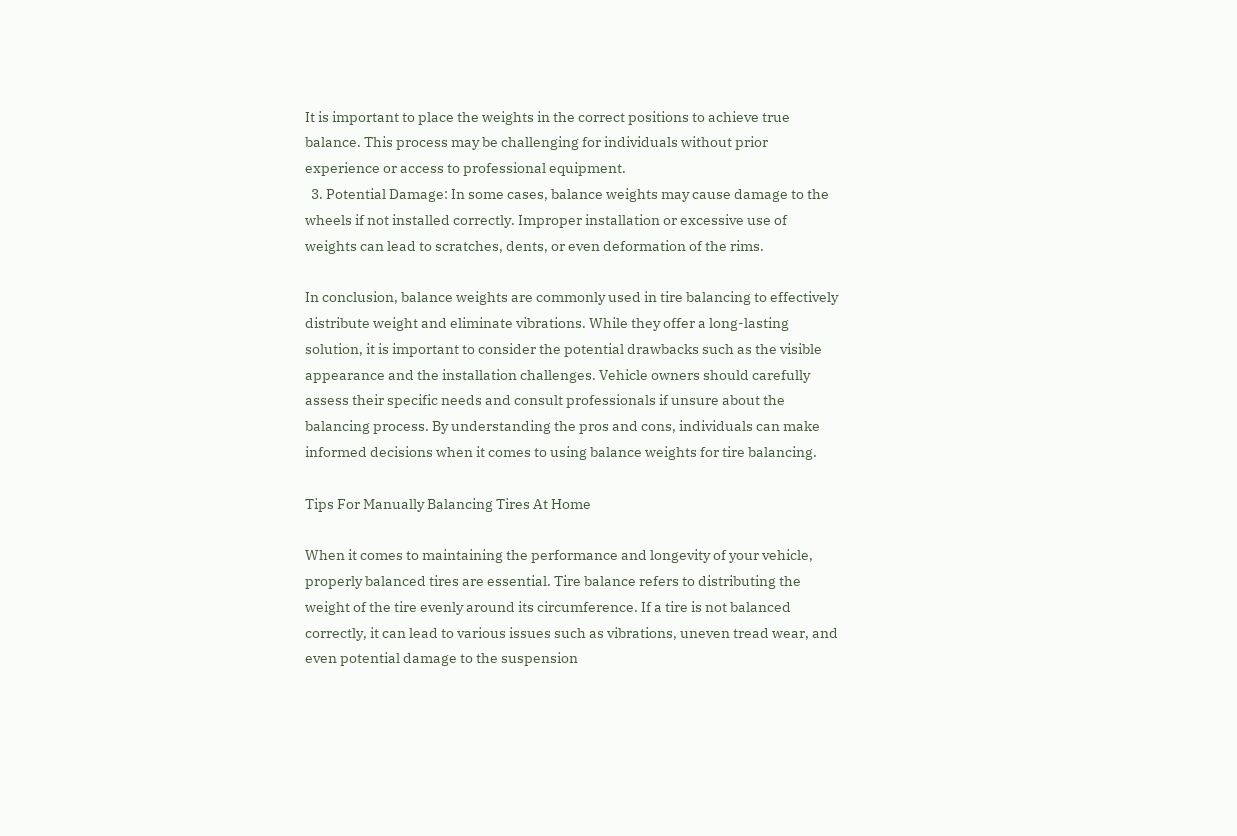It is important to place the weights in the correct positions to achieve true balance. This process may be challenging for individuals without prior experience or access to professional equipment.
  3. Potential Damage: In some cases, balance weights may cause damage to the wheels if not installed correctly. Improper installation or excessive use of weights can lead to scratches, dents, or even deformation of the rims.

In conclusion, balance weights are commonly used in tire balancing to effectively distribute weight and eliminate vibrations. While they offer a long-lasting solution, it is important to consider the potential drawbacks such as the visible appearance and the installation challenges. Vehicle owners should carefully assess their specific needs and consult professionals if unsure about the balancing process. By understanding the pros and cons, individuals can make informed decisions when it comes to using balance weights for tire balancing.

Tips For Manually Balancing Tires At Home

When it comes to maintaining the performance and longevity of your vehicle, properly balanced tires are essential. Tire balance refers to distributing the weight of the tire evenly around its circumference. If a tire is not balanced correctly, it can lead to various issues such as vibrations, uneven tread wear, and even potential damage to the suspension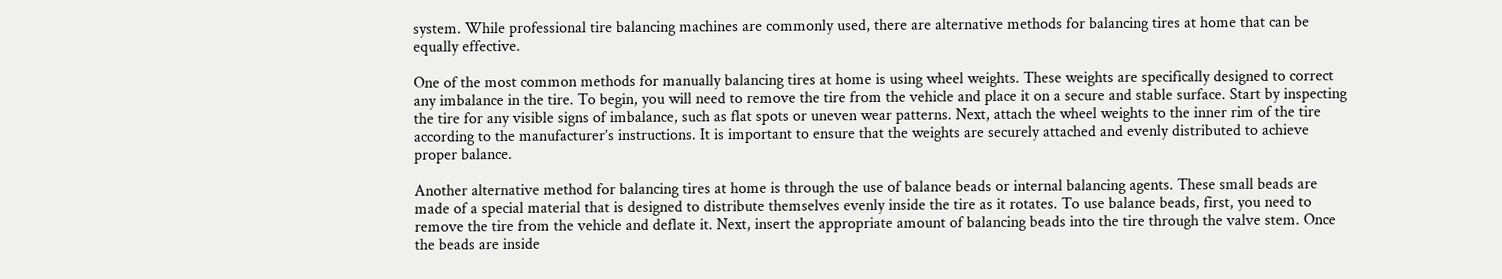system. While professional tire balancing machines are commonly used, there are alternative methods for balancing tires at home that can be equally effective.

One of the most common methods for manually balancing tires at home is using wheel weights. These weights are specifically designed to correct any imbalance in the tire. To begin, you will need to remove the tire from the vehicle and place it on a secure and stable surface. Start by inspecting the tire for any visible signs of imbalance, such as flat spots or uneven wear patterns. Next, attach the wheel weights to the inner rim of the tire according to the manufacturer’s instructions. It is important to ensure that the weights are securely attached and evenly distributed to achieve proper balance.

Another alternative method for balancing tires at home is through the use of balance beads or internal balancing agents. These small beads are made of a special material that is designed to distribute themselves evenly inside the tire as it rotates. To use balance beads, first, you need to remove the tire from the vehicle and deflate it. Next, insert the appropriate amount of balancing beads into the tire through the valve stem. Once the beads are inside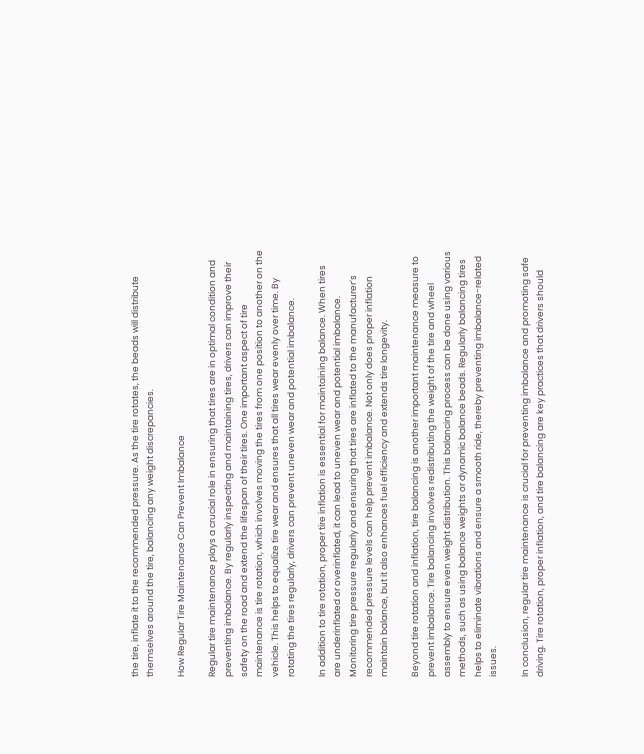the tire, inflate it to the recommended pressure. As the tire rotates, the beads will distribute themselves around the tire, balancing any weight discrepancies.

How Regular Tire Maintenance Can Prevent Imbalance

Regular tire maintenance plays a crucial role in ensuring that tires are in optimal condition and preventing imbalance. By regularly inspecting and maintaining tires, drivers can improve their safety on the road and extend the lifespan of their tires. One important aspect of tire maintenance is tire rotation, which involves moving the tires from one position to another on the vehicle. This helps to equalize tire wear and ensures that all tires wear evenly over time. By rotating the tires regularly, drivers can prevent uneven wear and potential imbalance.

In addition to tire rotation, proper tire inflation is essential for maintaining balance. When tires are underinflated or overinflated, it can lead to uneven wear and potential imbalance. Monitoring tire pressure regularly and ensuring that tires are inflated to the manufacturer’s recommended pressure levels can help prevent imbalance. Not only does proper inflation maintain balance, but it also enhances fuel efficiency and extends tire longevity.

Beyond tire rotation and inflation, tire balancing is another important maintenance measure to prevent imbalance. Tire balancing involves redistributing the weight of the tire and wheel assembly to ensure even weight distribution. This balancing process can be done using various methods, such as using balance weights or dynamic balance beads. Regularly balancing tires helps to eliminate vibrations and ensure a smooth ride, thereby preventing imbalance-related issues.

In conclusion, regular tire maintenance is crucial for preventing imbalance and promoting safe driving. Tire rotation, proper inflation, and tire balancing are key practices that drivers should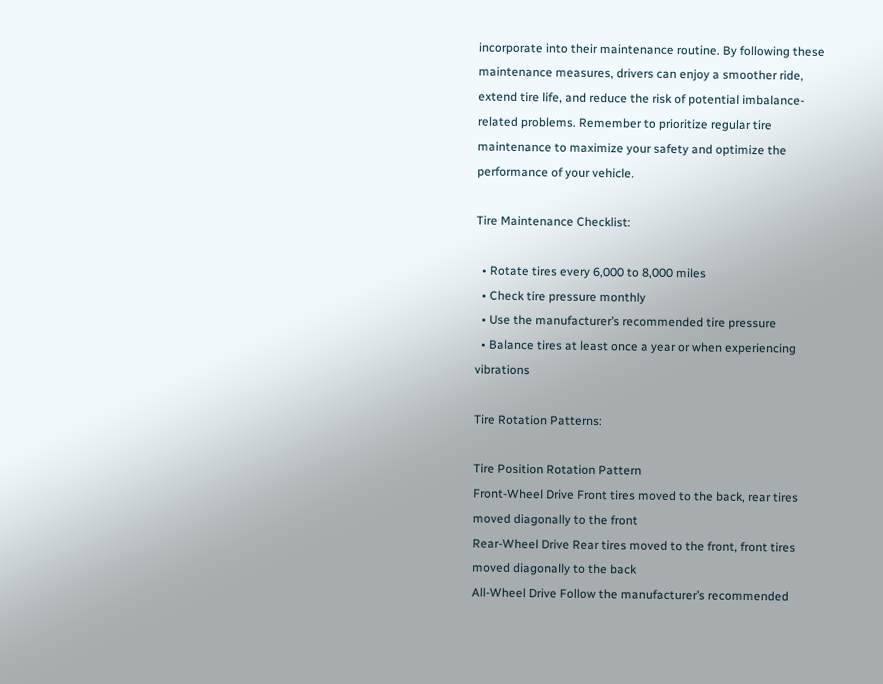incorporate into their maintenance routine. By following these maintenance measures, drivers can enjoy a smoother ride, extend tire life, and reduce the risk of potential imbalance-related problems. Remember to prioritize regular tire maintenance to maximize your safety and optimize the performance of your vehicle.

Tire Maintenance Checklist:

  • Rotate tires every 6,000 to 8,000 miles
  • Check tire pressure monthly
  • Use the manufacturer’s recommended tire pressure
  • Balance tires at least once a year or when experiencing vibrations

Tire Rotation Patterns:

Tire Position Rotation Pattern
Front-Wheel Drive Front tires moved to the back, rear tires moved diagonally to the front
Rear-Wheel Drive Rear tires moved to the front, front tires moved diagonally to the back
All-Wheel Drive Follow the manufacturer’s recommended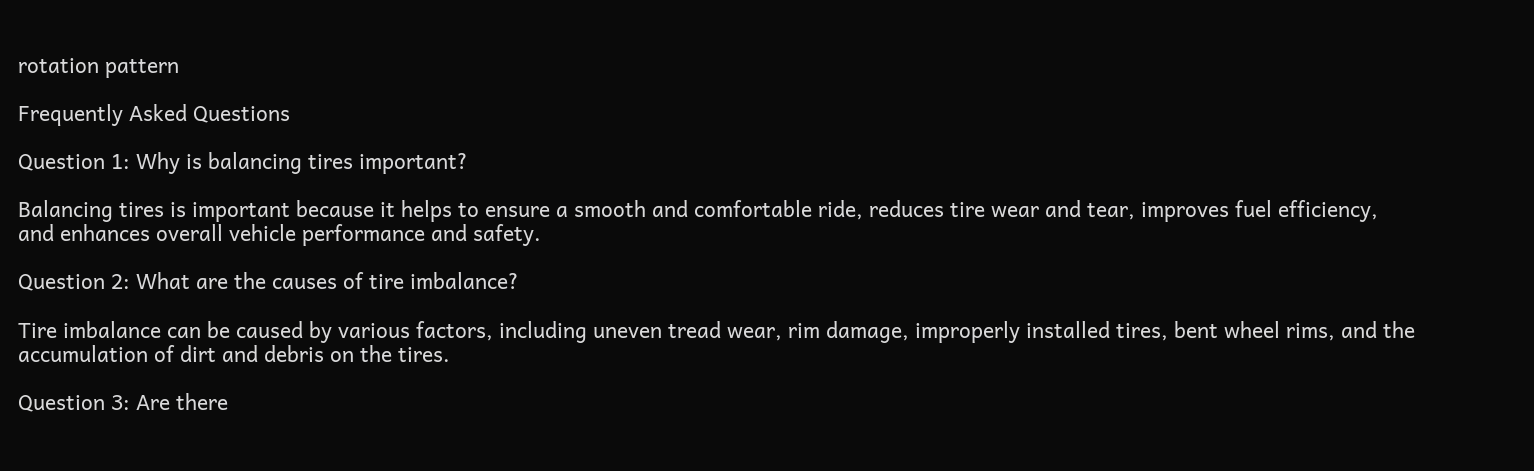rotation pattern

Frequently Asked Questions

Question 1: Why is balancing tires important?

Balancing tires is important because it helps to ensure a smooth and comfortable ride, reduces tire wear and tear, improves fuel efficiency, and enhances overall vehicle performance and safety.

Question 2: What are the causes of tire imbalance?

Tire imbalance can be caused by various factors, including uneven tread wear, rim damage, improperly installed tires, bent wheel rims, and the accumulation of dirt and debris on the tires.

Question 3: Are there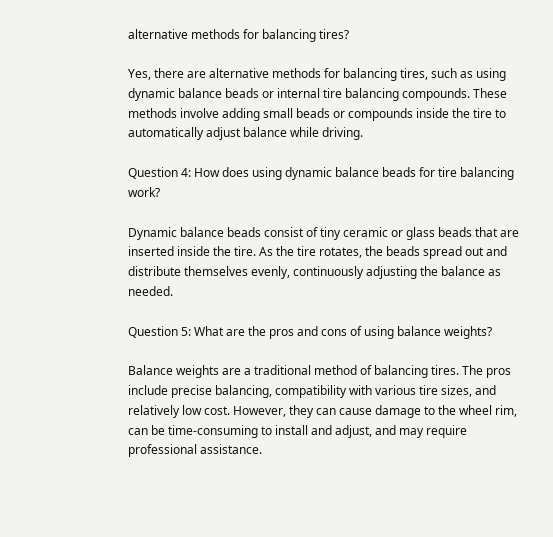alternative methods for balancing tires?

Yes, there are alternative methods for balancing tires, such as using dynamic balance beads or internal tire balancing compounds. These methods involve adding small beads or compounds inside the tire to automatically adjust balance while driving.

Question 4: How does using dynamic balance beads for tire balancing work?

Dynamic balance beads consist of tiny ceramic or glass beads that are inserted inside the tire. As the tire rotates, the beads spread out and distribute themselves evenly, continuously adjusting the balance as needed.

Question 5: What are the pros and cons of using balance weights?

Balance weights are a traditional method of balancing tires. The pros include precise balancing, compatibility with various tire sizes, and relatively low cost. However, they can cause damage to the wheel rim, can be time-consuming to install and adjust, and may require professional assistance.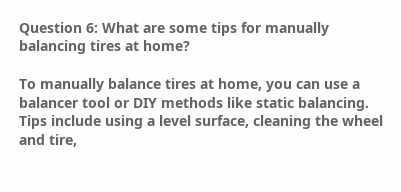Question 6: What are some tips for manually balancing tires at home?

To manually balance tires at home, you can use a balancer tool or DIY methods like static balancing. Tips include using a level surface, cleaning the wheel and tire,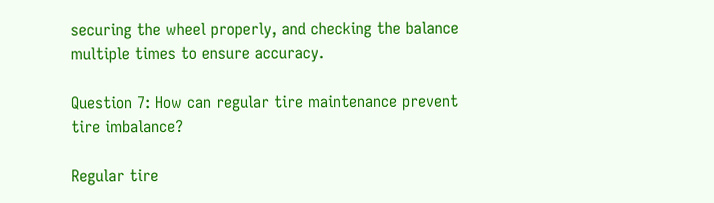securing the wheel properly, and checking the balance multiple times to ensure accuracy.

Question 7: How can regular tire maintenance prevent tire imbalance?

Regular tire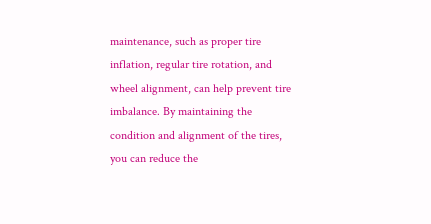maintenance, such as proper tire inflation, regular tire rotation, and wheel alignment, can help prevent tire imbalance. By maintaining the condition and alignment of the tires, you can reduce the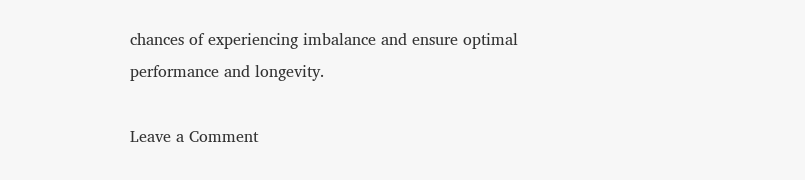chances of experiencing imbalance and ensure optimal performance and longevity.

Leave a Comment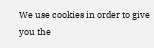We use cookies in order to give you the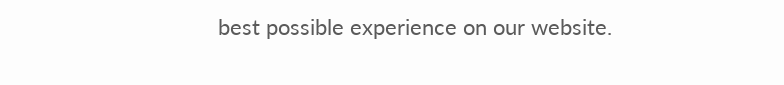best possible experience on our website.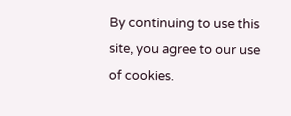By continuing to use this site, you agree to our use of cookies.